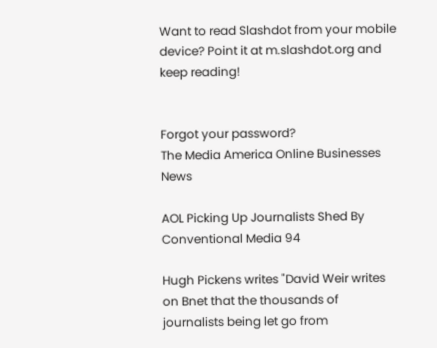Want to read Slashdot from your mobile device? Point it at m.slashdot.org and keep reading!


Forgot your password?
The Media America Online Businesses News

AOL Picking Up Journalists Shed By Conventional Media 94

Hugh Pickens writes "David Weir writes on Bnet that the thousands of journalists being let go from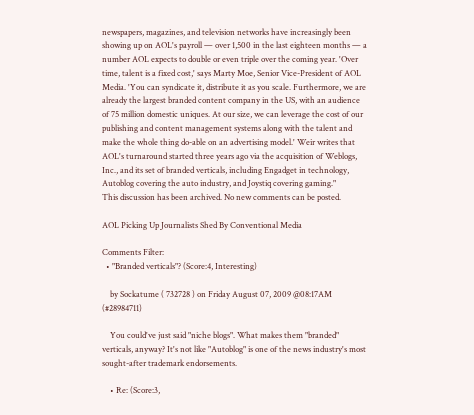newspapers, magazines, and television networks have increasingly been showing up on AOL's payroll — over 1,500 in the last eighteen months — a number AOL expects to double or even triple over the coming year. 'Over time, talent is a fixed cost,' says Marty Moe, Senior Vice-President of AOL Media. 'You can syndicate it, distribute it as you scale. Furthermore, we are already the largest branded content company in the US, with an audience of 75 million domestic uniques. At our size, we can leverage the cost of our publishing and content management systems along with the talent and make the whole thing do-able on an advertising model.' Weir writes that AOL's turnaround started three years ago via the acquisition of Weblogs, Inc., and its set of branded verticals, including Engadget in technology, Autoblog covering the auto industry, and Joystiq covering gaming."
This discussion has been archived. No new comments can be posted.

AOL Picking Up Journalists Shed By Conventional Media

Comments Filter:
  • "Branded verticals"? (Score:4, Interesting)

    by Sockatume ( 732728 ) on Friday August 07, 2009 @08:17AM (#28984711)

    You could've just said "niche blogs". What makes them "branded" verticals, anyway? It's not like "Autoblog" is one of the news industry's most sought-after trademark endorsements.

    • Re: (Score:3,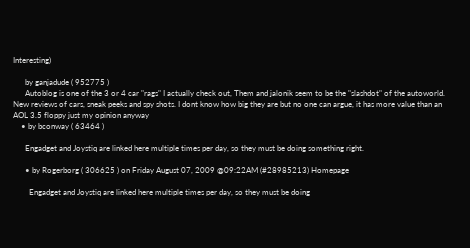Interesting)

      by ganjadude ( 952775 )
      Autoblog is one of the 3 or 4 car "rags" I actually check out, Them and jalonik seem to be the "slashdot" of the autoworld. New reviews of cars, sneak peeks and spy shots. I dont know how big they are but no one can argue, it has more value than an AOL 3.5 floppy just my opinion anyway
    • by bconway ( 63464 )

      Engadget and Joystiq are linked here multiple times per day, so they must be doing something right.

      • by Rogerborg ( 306625 ) on Friday August 07, 2009 @09:22AM (#28985213) Homepage

        Engadget and Joystiq are linked here multiple times per day, so they must be doing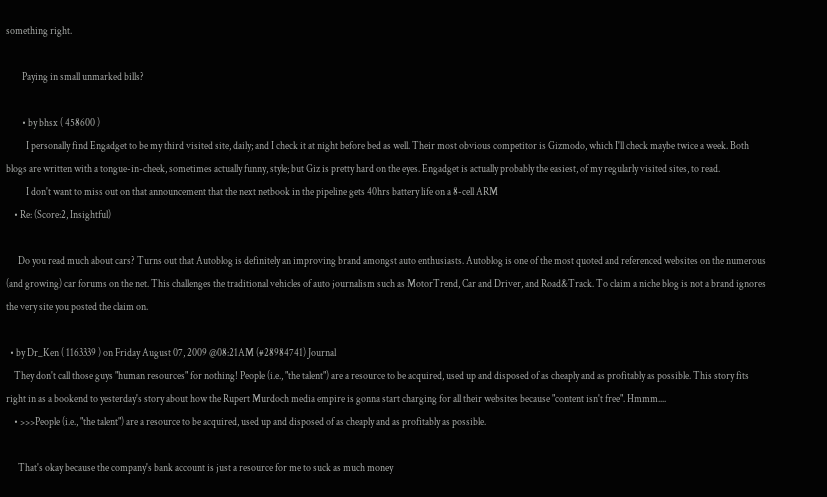something right.

        Paying in small unmarked bills?

        • by bhsx ( 458600 )
          I personally find Engadget to be my third visited site, daily; and I check it at night before bed as well. Their most obvious competitor is Gizmodo, which I'll check maybe twice a week. Both blogs are written with a tongue-in-cheek, sometimes actually funny, style; but Giz is pretty hard on the eyes. Engadget is actually probably the easiest, of my regularly visited sites, to read.
          I don't want to miss out on that announcement that the next netbook in the pipeline gets 40hrs battery life on a 8-cell ARM
    • Re: (Score:2, Insightful)

      Do you read much about cars? Turns out that Autoblog is definitely an improving brand amongst auto enthusiasts. Autoblog is one of the most quoted and referenced websites on the numerous (and growing) car forums on the net. This challenges the traditional vehicles of auto journalism such as MotorTrend, Car and Driver, and Road&Track. To claim a niche blog is not a brand ignores the very site you posted the claim on.

  • by Dr_Ken ( 1163339 ) on Friday August 07, 2009 @08:21AM (#28984741) Journal
    They don't call those guys "human resources" for nothing! People (i.e., "the talent") are a resource to be acquired, used up and disposed of as cheaply and as profitably as possible. This story fits right in as a bookend to yesterday's story about how the Rupert Murdoch media empire is gonna start charging for all their websites because "content isn't free". Hmmm....
    • >>>People (i.e., "the talent") are a resource to be acquired, used up and disposed of as cheaply and as profitably as possible.

      That's okay because the company's bank account is just a resource for me to suck as much money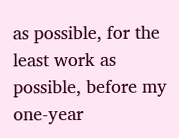as possible, for the least work as possible, before my one-year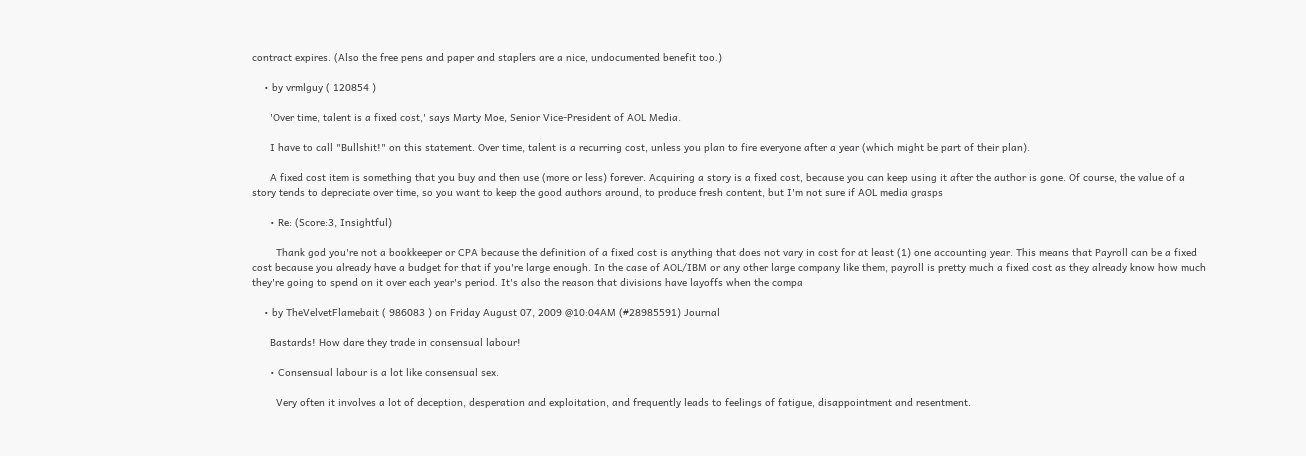contract expires. (Also the free pens and paper and staplers are a nice, undocumented benefit too.)

    • by vrmlguy ( 120854 )

      'Over time, talent is a fixed cost,' says Marty Moe, Senior Vice-President of AOL Media.

      I have to call "Bullshit!" on this statement. Over time, talent is a recurring cost, unless you plan to fire everyone after a year (which might be part of their plan).

      A fixed cost item is something that you buy and then use (more or less) forever. Acquiring a story is a fixed cost, because you can keep using it after the author is gone. Of course, the value of a story tends to depreciate over time, so you want to keep the good authors around, to produce fresh content, but I'm not sure if AOL media grasps

      • Re: (Score:3, Insightful)

        Thank god you're not a bookkeeper or CPA because the definition of a fixed cost is anything that does not vary in cost for at least (1) one accounting year. This means that Payroll can be a fixed cost because you already have a budget for that if you're large enough. In the case of AOL/IBM or any other large company like them, payroll is pretty much a fixed cost as they already know how much they're going to spend on it over each year's period. It's also the reason that divisions have layoffs when the compa

    • by TheVelvetFlamebait ( 986083 ) on Friday August 07, 2009 @10:04AM (#28985591) Journal

      Bastards! How dare they trade in consensual labour!

      • Consensual labour is a lot like consensual sex.

        Very often it involves a lot of deception, desperation and exploitation, and frequently leads to feelings of fatigue, disappointment and resentment.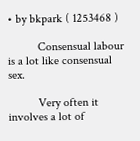• by bkpark ( 1253468 )

          Consensual labour is a lot like consensual sex.

          Very often it involves a lot of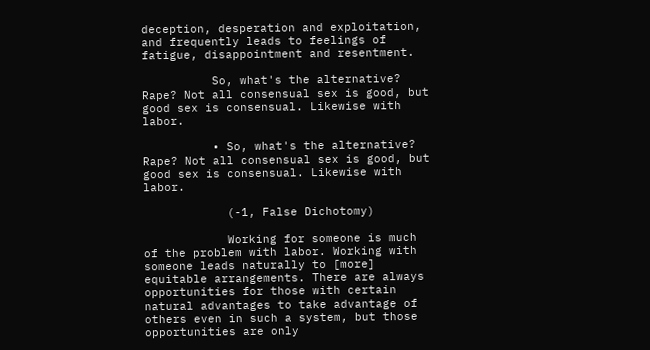deception, desperation and exploitation, and frequently leads to feelings of fatigue, disappointment and resentment.

          So, what's the alternative? Rape? Not all consensual sex is good, but good sex is consensual. Likewise with labor.

          • So, what's the alternative? Rape? Not all consensual sex is good, but good sex is consensual. Likewise with labor.

            (-1, False Dichotomy)

            Working for someone is much of the problem with labor. Working with someone leads naturally to [more] equitable arrangements. There are always opportunities for those with certain natural advantages to take advantage of others even in such a system, but those opportunities are only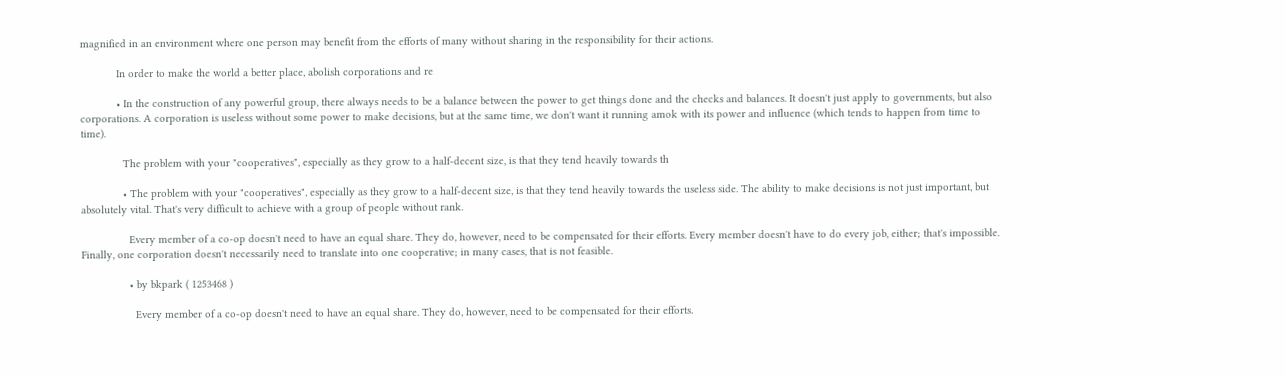magnified in an environment where one person may benefit from the efforts of many without sharing in the responsibility for their actions.

            In order to make the world a better place, abolish corporations and re

            • In the construction of any powerful group, there always needs to be a balance between the power to get things done and the checks and balances. It doesn't just apply to governments, but also corporations. A corporation is useless without some power to make decisions, but at the same time, we don't want it running amok with its power and influence (which tends to happen from time to time).

              The problem with your "cooperatives", especially as they grow to a half-decent size, is that they tend heavily towards th

              • The problem with your "cooperatives", especially as they grow to a half-decent size, is that they tend heavily towards the useless side. The ability to make decisions is not just important, but absolutely vital. That's very difficult to achieve with a group of people without rank.

                Every member of a co-op doesn't need to have an equal share. They do, however, need to be compensated for their efforts. Every member doesn't have to do every job, either; that's impossible. Finally, one corporation doesn't necessarily need to translate into one cooperative; in many cases, that is not feasible.

                • by bkpark ( 1253468 )

                  Every member of a co-op doesn't need to have an equal share. They do, however, need to be compensated for their efforts.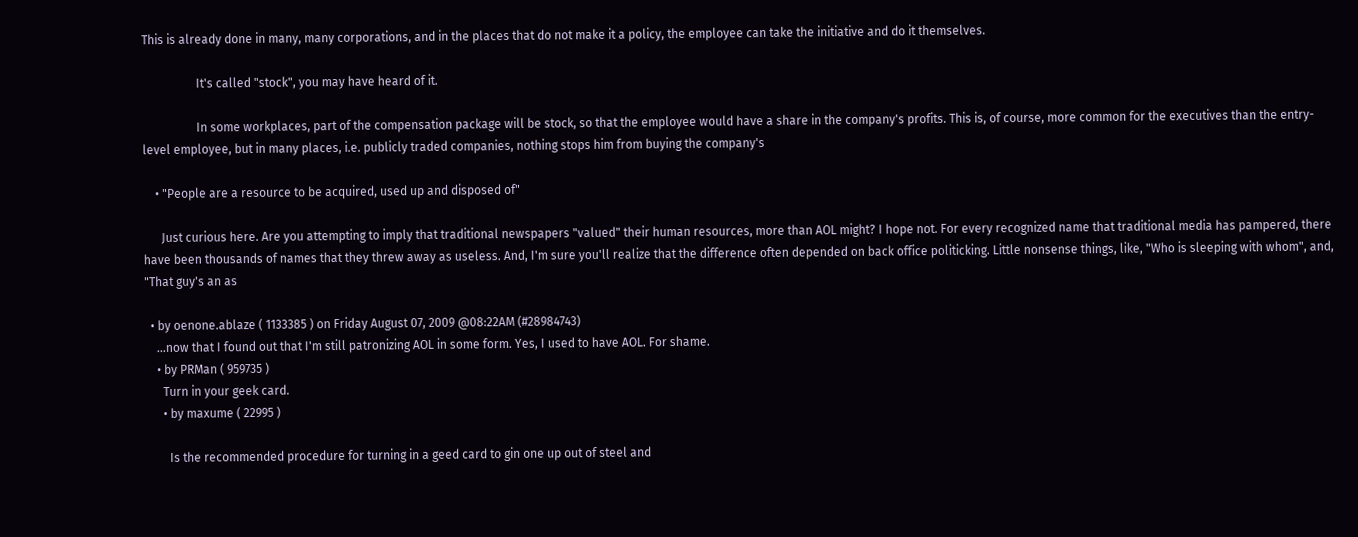This is already done in many, many corporations, and in the places that do not make it a policy, the employee can take the initiative and do it themselves.

                  It's called "stock", you may have heard of it.

                  In some workplaces, part of the compensation package will be stock, so that the employee would have a share in the company's profits. This is, of course, more common for the executives than the entry-level employee, but in many places, i.e. publicly traded companies, nothing stops him from buying the company's

    • "People are a resource to be acquired, used up and disposed of"

      Just curious here. Are you attempting to imply that traditional newspapers "valued" their human resources, more than AOL might? I hope not. For every recognized name that traditional media has pampered, there have been thousands of names that they threw away as useless. And, I'm sure you'll realize that the difference often depended on back office politicking. Little nonsense things, like, "Who is sleeping with whom", and, "That guy's an as

  • by oenone.ablaze ( 1133385 ) on Friday August 07, 2009 @08:22AM (#28984743)
    ...now that I found out that I'm still patronizing AOL in some form. Yes, I used to have AOL. For shame.
    • by PRMan ( 959735 )
      Turn in your geek card.
      • by maxume ( 22995 )

        Is the recommended procedure for turning in a geed card to gin one up out of steel and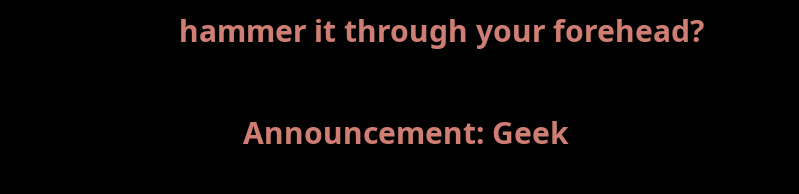hammer it through your forehead?

        Announcement: Geek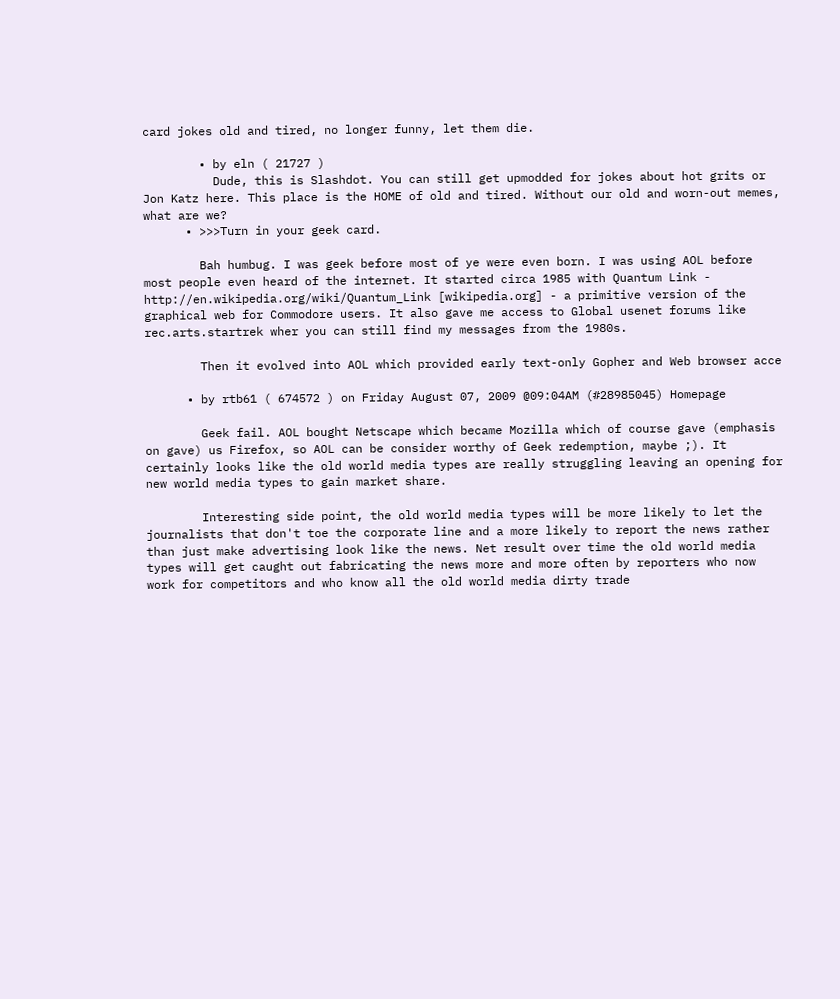card jokes old and tired, no longer funny, let them die.

        • by eln ( 21727 )
          Dude, this is Slashdot. You can still get upmodded for jokes about hot grits or Jon Katz here. This place is the HOME of old and tired. Without our old and worn-out memes, what are we?
      • >>>Turn in your geek card.

        Bah humbug. I was geek before most of ye were even born. I was using AOL before most people even heard of the internet. It started circa 1985 with Quantum Link - http://en.wikipedia.org/wiki/Quantum_Link [wikipedia.org] - a primitive version of the graphical web for Commodore users. It also gave me access to Global usenet forums like rec.arts.startrek wher you can still find my messages from the 1980s.

        Then it evolved into AOL which provided early text-only Gopher and Web browser acce

      • by rtb61 ( 674572 ) on Friday August 07, 2009 @09:04AM (#28985045) Homepage

        Geek fail. AOL bought Netscape which became Mozilla which of course gave (emphasis on gave) us Firefox, so AOL can be consider worthy of Geek redemption, maybe ;). It certainly looks like the old world media types are really struggling leaving an opening for new world media types to gain market share.

        Interesting side point, the old world media types will be more likely to let the journalists that don't toe the corporate line and a more likely to report the news rather than just make advertising look like the news. Net result over time the old world media types will get caught out fabricating the news more and more often by reporters who now work for competitors and who know all the old world media dirty trade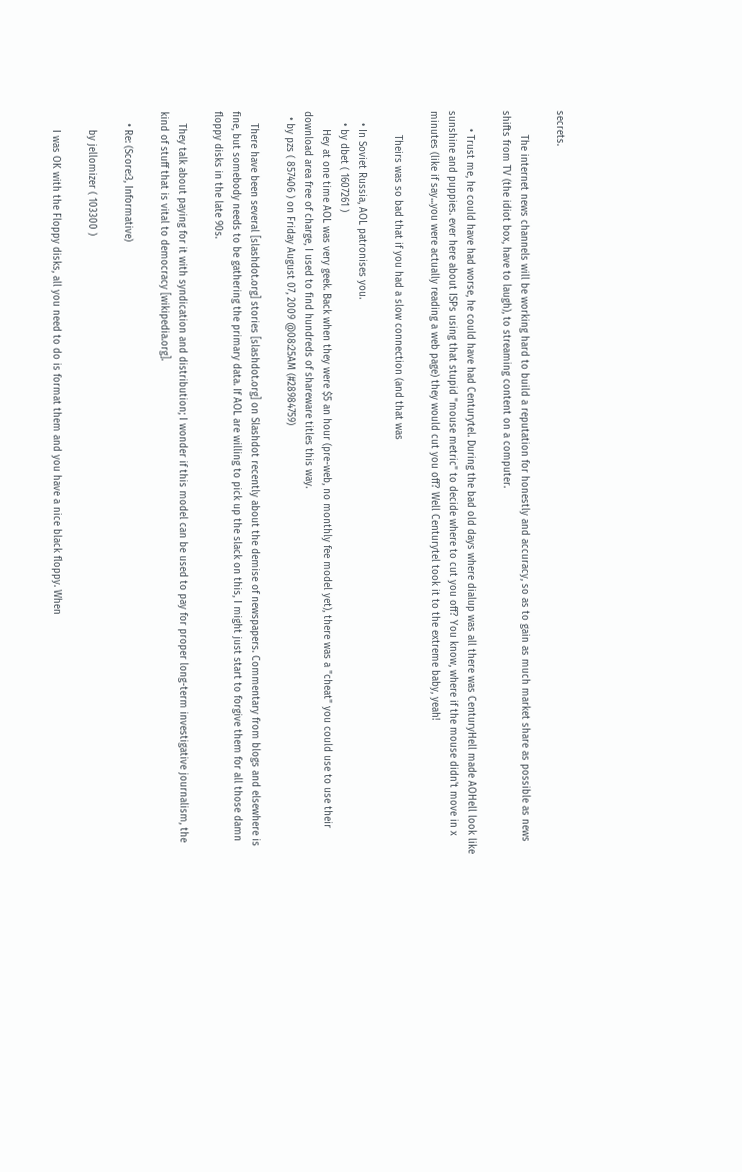secrets.

        The internet news channels will be working hard to build a reputation for honestly and accuracy, so as to gain as much market share as possible as news shifts from TV (the idiot box, have to laugh), to streaming content on a computer.

      • Trust me, he could have had worse, he could have had Centurytel. During the bad old days where dialup was all there was CenturyHell made AOHell look like sunshine and puppies. ever here about ISPs using that stupid "mouse metric" to decide where to cut you off? You know, where if the mouse didn't move in x minutes (like if say...you were actually reading a web page) they would cut you off? Well Centurytel took it to the extreme baby, yeah!

        Theirs was so bad that if you had a slow connection (and that was

    • In Soviet Russia, AOL patronises you.
    • by dbet ( 1607261 )
      Hey at one time AOL was very geek. Back when they were $5 an hour (pre-web, no monthly fee model yet), there was a "cheat" you could use to use their download area free of charge, I used to find hundreds of shareware titles this way.
  • by pzs ( 857406 ) on Friday August 07, 2009 @08:25AM (#28984759)

    There have been several [slashdot.org] stories [slashdot.org] on Slashdot recently about the demise of newspapers. Commentary from blogs and elsewhere is fine, but somebody needs to be gathering the primary data. If AOL are willing to pick up the slack on this, I might just start to forgive them for all those damn floppy disks in the late 90s.

    They talk about paying for it with syndication and distribution; I wonder if this model can be used to pay for proper long-term investigative journalism, the kind of stuff that is vital to democracy [wikipedia.org].

    • Re: (Score:3, Informative)

      by jellomizer ( 103300 )

      I was OK with the Floppy disks, all you need to do is format them and you have a nice black floppy. When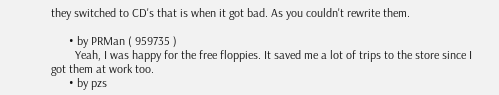they switched to CD's that is when it got bad. As you couldn't rewrite them.

      • by PRMan ( 959735 )
        Yeah, I was happy for the free floppies. It saved me a lot of trips to the store since I got them at work too.
      • by pzs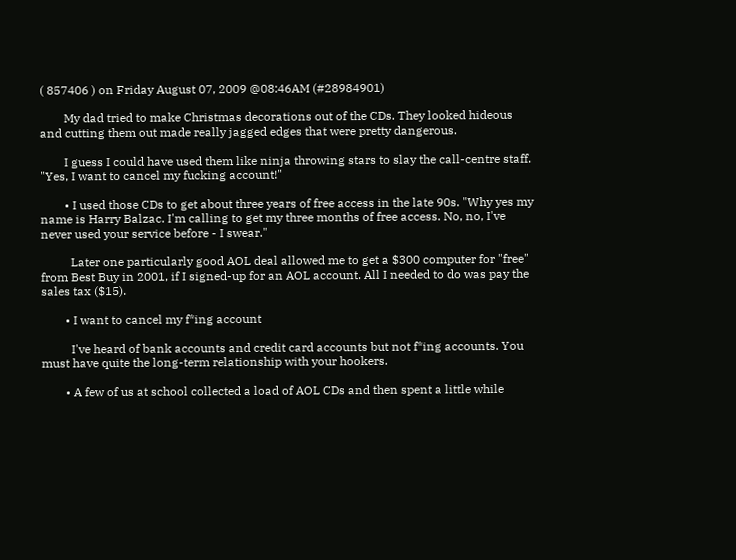( 857406 ) on Friday August 07, 2009 @08:46AM (#28984901)

        My dad tried to make Christmas decorations out of the CDs. They looked hideous and cutting them out made really jagged edges that were pretty dangerous.

        I guess I could have used them like ninja throwing stars to slay the call-centre staff. "Yes, I want to cancel my fucking account!"

        • I used those CDs to get about three years of free access in the late 90s. "Why yes my name is Harry Balzac. I'm calling to get my three months of free access. No, no, I've never used your service before - I swear."

          Later one particularly good AOL deal allowed me to get a $300 computer for "free" from Best Buy in 2001, if I signed-up for an AOL account. All I needed to do was pay the sales tax ($15).

        • I want to cancel my f*ing account

          I've heard of bank accounts and credit card accounts but not f*ing accounts. You must have quite the long-term relationship with your hookers.

        • A few of us at school collected a load of AOL CDs and then spent a little while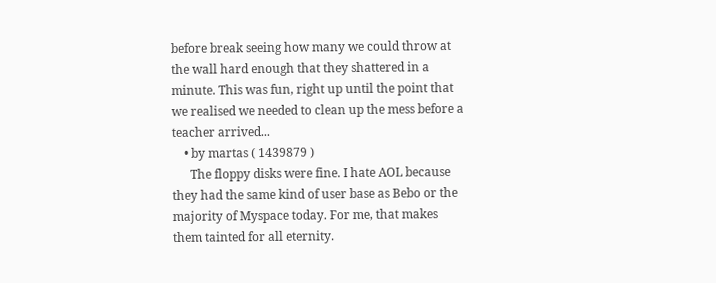before break seeing how many we could throw at the wall hard enough that they shattered in a minute. This was fun, right up until the point that we realised we needed to clean up the mess before a teacher arrived...
    • by martas ( 1439879 )
      The floppy disks were fine. I hate AOL because they had the same kind of user base as Bebo or the majority of Myspace today. For me, that makes them tainted for all eternity.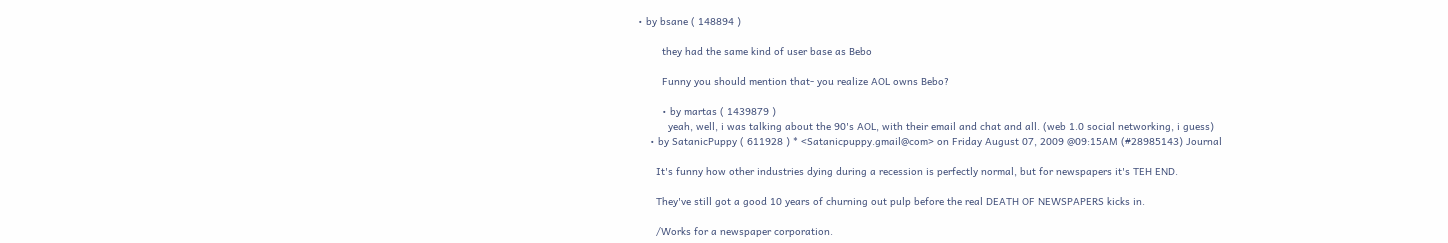• by bsane ( 148894 )

        they had the same kind of user base as Bebo

        Funny you should mention that- you realize AOL owns Bebo?

        • by martas ( 1439879 )
          yeah, well, i was talking about the 90's AOL, with their email and chat and all. (web 1.0 social networking, i guess)
    • by SatanicPuppy ( 611928 ) * <Satanicpuppy.gmail@com> on Friday August 07, 2009 @09:15AM (#28985143) Journal

      It's funny how other industries dying during a recession is perfectly normal, but for newspapers it's TEH END.

      They've still got a good 10 years of churning out pulp before the real DEATH OF NEWSPAPERS kicks in.

      /Works for a newspaper corporation.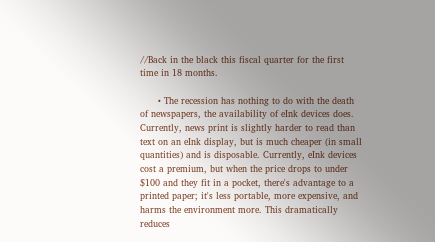//Back in the black this fiscal quarter for the first time in 18 months.

      • The recession has nothing to do with the death of newspapers, the availability of eInk devices does. Currently, news print is slightly harder to read than text on an eInk display, but is much cheaper (in small quantities) and is disposable. Currently, eInk devices cost a premium, but when the price drops to under $100 and they fit in a pocket, there's advantage to a printed paper; it's less portable, more expensive, and harms the environment more. This dramatically reduces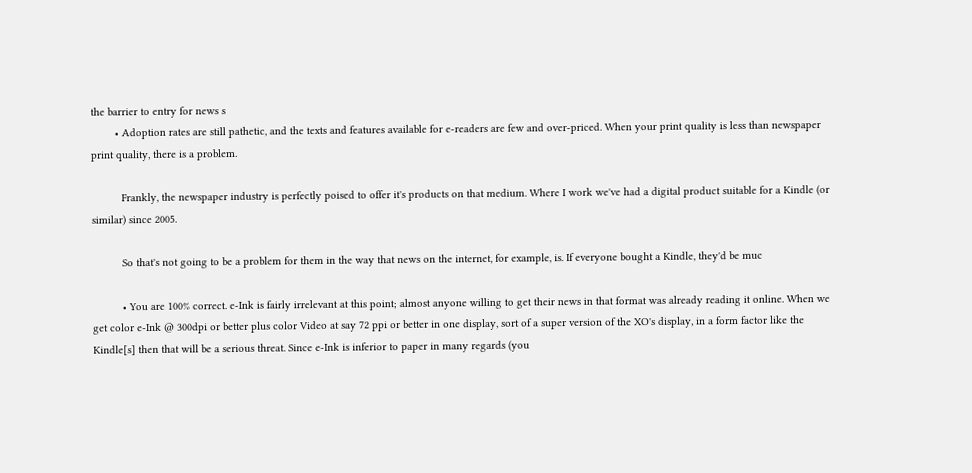the barrier to entry for news s
        • Adoption rates are still pathetic, and the texts and features available for e-readers are few and over-priced. When your print quality is less than newspaper print quality, there is a problem.

          Frankly, the newspaper industry is perfectly poised to offer it's products on that medium. Where I work we've had a digital product suitable for a Kindle (or similar) since 2005.

          So that's not going to be a problem for them in the way that news on the internet, for example, is. If everyone bought a Kindle, they'd be muc

          • You are 100% correct. e-Ink is fairly irrelevant at this point; almost anyone willing to get their news in that format was already reading it online. When we get color e-Ink @ 300dpi or better plus color Video at say 72 ppi or better in one display, sort of a super version of the XO's display, in a form factor like the Kindle[s] then that will be a serious threat. Since e-Ink is inferior to paper in many regards (you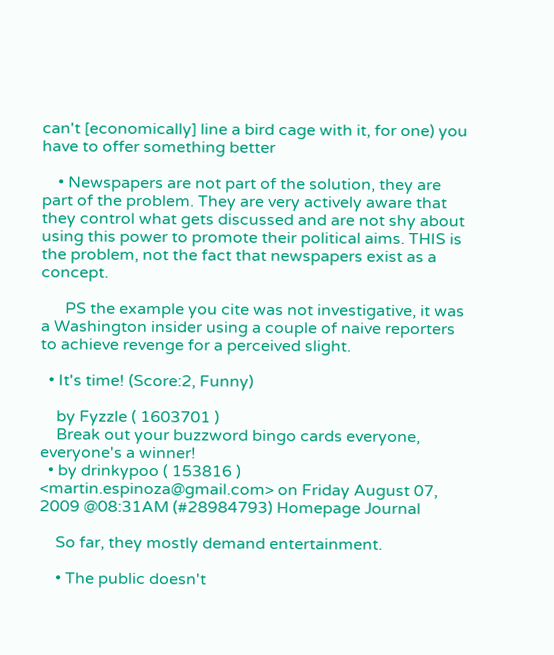can't [economically] line a bird cage with it, for one) you have to offer something better

    • Newspapers are not part of the solution, they are part of the problem. They are very actively aware that they control what gets discussed and are not shy about using this power to promote their political aims. THIS is the problem, not the fact that newspapers exist as a concept.

      PS the example you cite was not investigative, it was a Washington insider using a couple of naive reporters to achieve revenge for a perceived slight.

  • It's time! (Score:2, Funny)

    by Fyzzle ( 1603701 )
    Break out your buzzword bingo cards everyone, everyone's a winner!
  • by drinkypoo ( 153816 ) <martin.espinoza@gmail.com> on Friday August 07, 2009 @08:31AM (#28984793) Homepage Journal

    So far, they mostly demand entertainment.

    • The public doesn't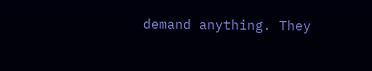demand anything. They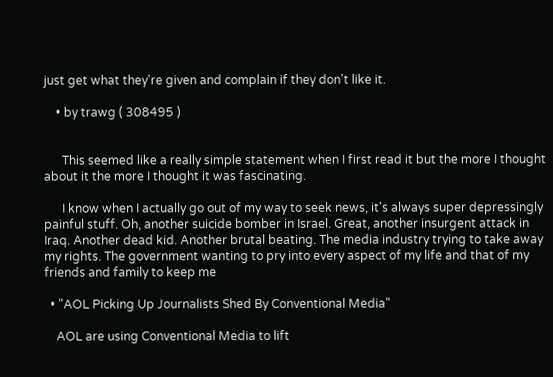just get what they're given and complain if they don't like it.

    • by trawg ( 308495 )


      This seemed like a really simple statement when I first read it but the more I thought about it the more I thought it was fascinating.

      I know when I actually go out of my way to seek news, it's always super depressingly painful stuff. Oh, another suicide bomber in Israel. Great, another insurgent attack in Iraq. Another dead kid. Another brutal beating. The media industry trying to take away my rights. The government wanting to pry into every aspect of my life and that of my friends and family to keep me

  • "AOL Picking Up Journalists Shed By Conventional Media"

    AOL are using Conventional Media to lift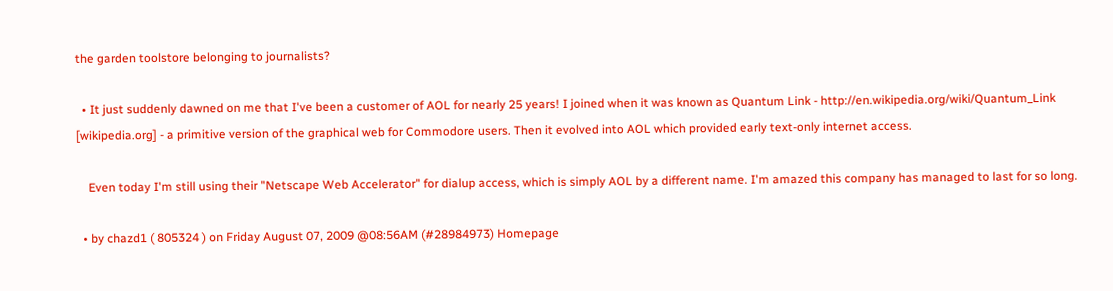the garden toolstore belonging to journalists?

  • It just suddenly dawned on me that I've been a customer of AOL for nearly 25 years! I joined when it was known as Quantum Link - http://en.wikipedia.org/wiki/Quantum_Link [wikipedia.org] - a primitive version of the graphical web for Commodore users. Then it evolved into AOL which provided early text-only internet access.

    Even today I'm still using their "Netscape Web Accelerator" for dialup access, which is simply AOL by a different name. I'm amazed this company has managed to last for so long.

  • by chazd1 ( 805324 ) on Friday August 07, 2009 @08:56AM (#28984973) Homepage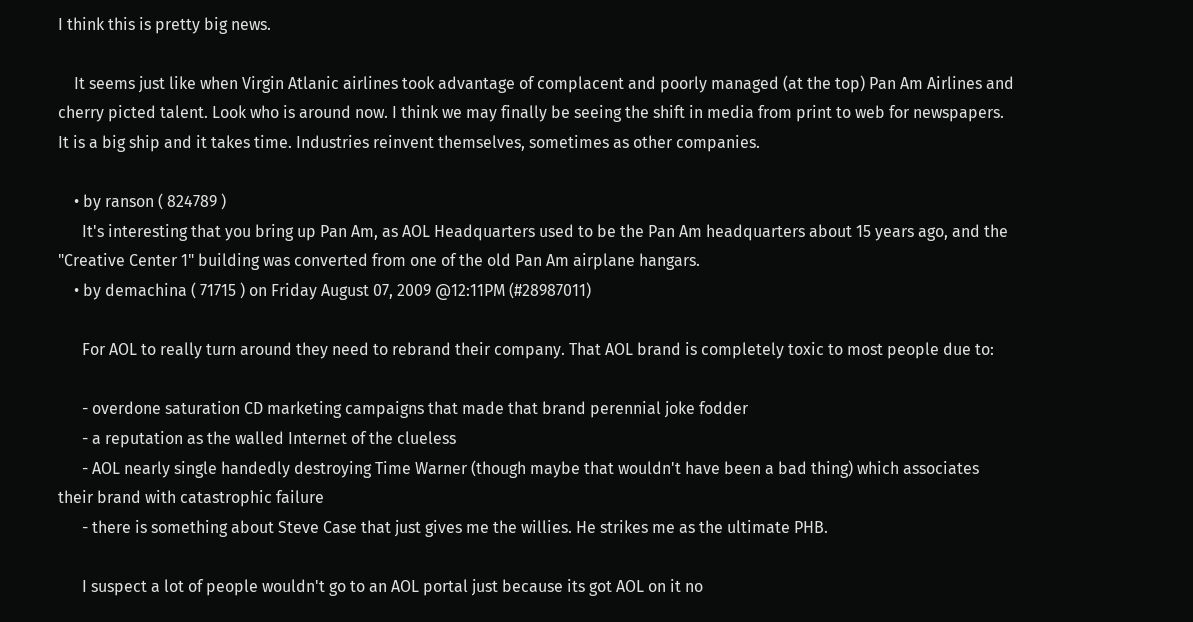I think this is pretty big news.

    It seems just like when Virgin Atlanic airlines took advantage of complacent and poorly managed (at the top) Pan Am Airlines and cherry picted talent. Look who is around now. I think we may finally be seeing the shift in media from print to web for newspapers. It is a big ship and it takes time. Industries reinvent themselves, sometimes as other companies.

    • by ranson ( 824789 )
      It's interesting that you bring up Pan Am, as AOL Headquarters used to be the Pan Am headquarters about 15 years ago, and the "Creative Center 1" building was converted from one of the old Pan Am airplane hangars.
    • by demachina ( 71715 ) on Friday August 07, 2009 @12:11PM (#28987011)

      For AOL to really turn around they need to rebrand their company. That AOL brand is completely toxic to most people due to:

      - overdone saturation CD marketing campaigns that made that brand perennial joke fodder
      - a reputation as the walled Internet of the clueless
      - AOL nearly single handedly destroying Time Warner (though maybe that wouldn't have been a bad thing) which associates their brand with catastrophic failure
      - there is something about Steve Case that just gives me the willies. He strikes me as the ultimate PHB.

      I suspect a lot of people wouldn't go to an AOL portal just because its got AOL on it no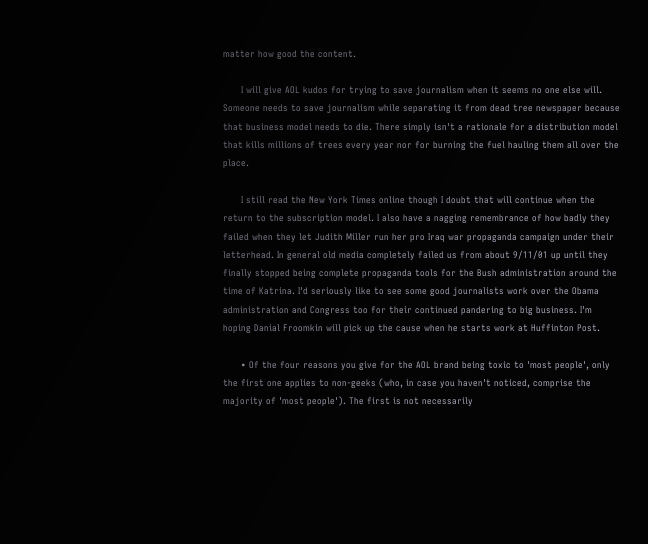matter how good the content.

      I will give AOL kudos for trying to save journalism when it seems no one else will. Someone needs to save journalism while separating it from dead tree newspaper because that business model needs to die. There simply isn't a rationale for a distribution model that kills millions of trees every year nor for burning the fuel hauling them all over the place.

      I still read the New York Times online though I doubt that will continue when the return to the subscription model. I also have a nagging remembrance of how badly they failed when they let Judith Miller run her pro Iraq war propaganda campaign under their letterhead. In general old media completely failed us from about 9/11/01 up until they finally stopped being complete propaganda tools for the Bush administration around the time of Katrina. I'd seriously like to see some good journalists work over the Obama administration and Congress too for their continued pandering to big business. I'm hoping Danial Froomkin will pick up the cause when he starts work at Huffinton Post.

      • Of the four reasons you give for the AOL brand being toxic to 'most people', only the first one applies to non-geeks (who, in case you haven't noticed, comprise the majority of 'most people'). The first is not necessarily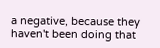a negative, because they haven't been doing that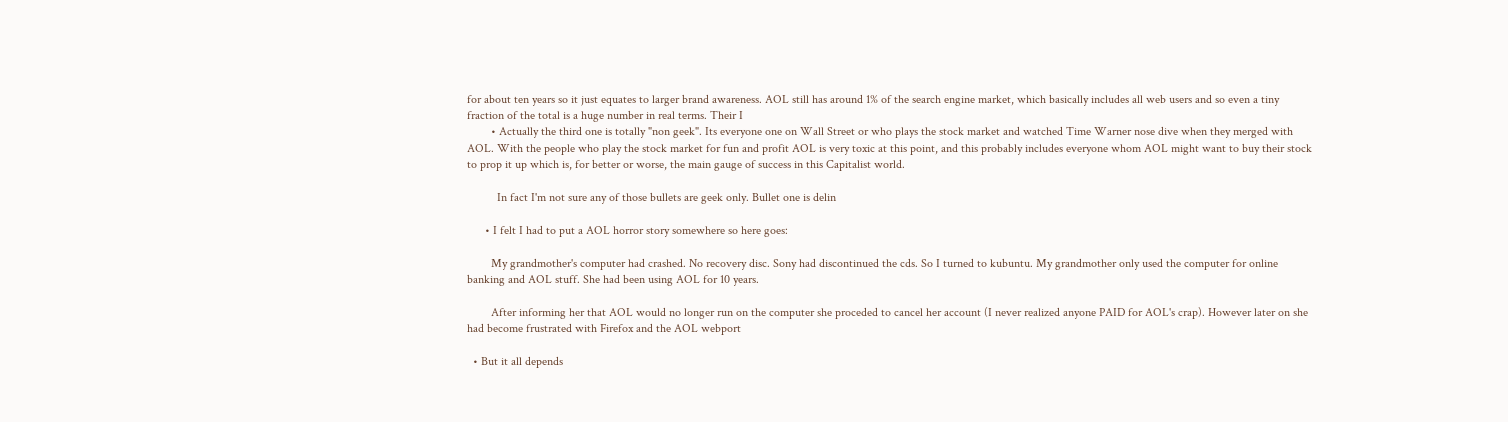for about ten years so it just equates to larger brand awareness. AOL still has around 1% of the search engine market, which basically includes all web users and so even a tiny fraction of the total is a huge number in real terms. Their I
        • Actually the third one is totally "non geek". Its everyone one on Wall Street or who plays the stock market and watched Time Warner nose dive when they merged with AOL. With the people who play the stock market for fun and profit AOL is very toxic at this point, and this probably includes everyone whom AOL might want to buy their stock to prop it up which is, for better or worse, the main gauge of success in this Capitalist world.

          In fact I'm not sure any of those bullets are geek only. Bullet one is delin

      • I felt I had to put a AOL horror story somewhere so here goes:

        My grandmother's computer had crashed. No recovery disc. Sony had discontinued the cds. So I turned to kubuntu. My grandmother only used the computer for online banking and AOL stuff. She had been using AOL for 10 years.

        After informing her that AOL would no longer run on the computer she proceded to cancel her account (I never realized anyone PAID for AOL's crap). However later on she had become frustrated with Firefox and the AOL webport

  • But it all depends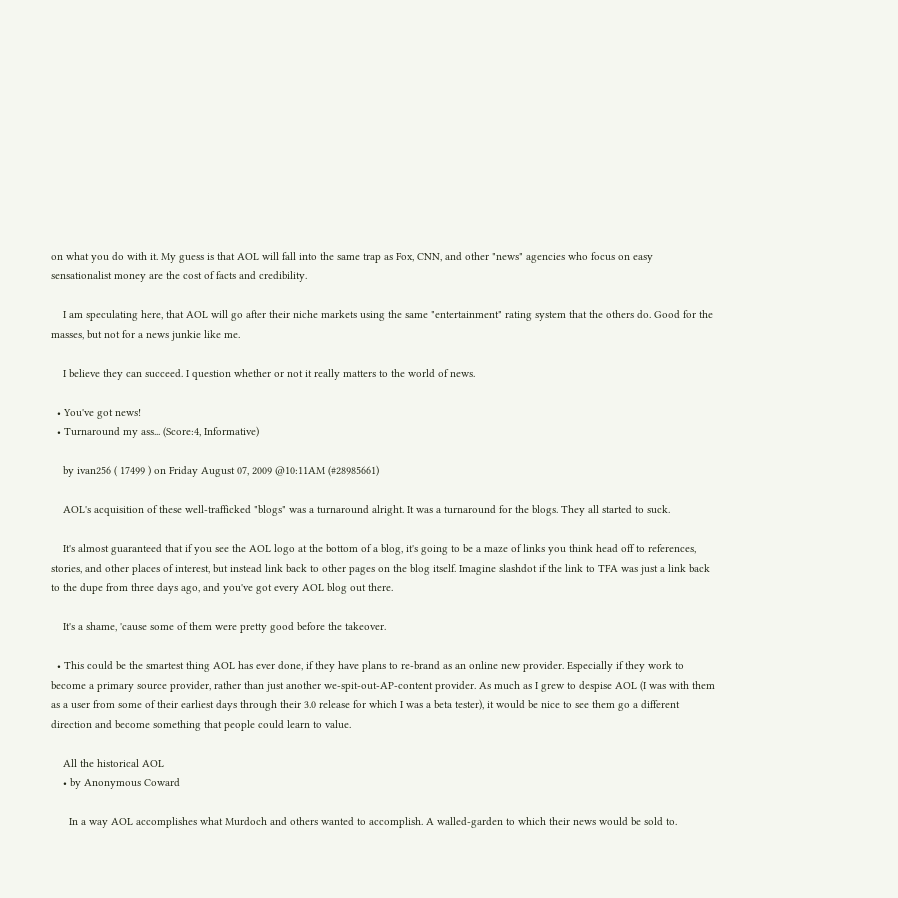on what you do with it. My guess is that AOL will fall into the same trap as Fox, CNN, and other "news" agencies who focus on easy sensationalist money are the cost of facts and credibility.

    I am speculating here, that AOL will go after their niche markets using the same "entertainment" rating system that the others do. Good for the masses, but not for a news junkie like me.

    I believe they can succeed. I question whether or not it really matters to the world of news.

  • You've got news!
  • Turnaround my ass... (Score:4, Informative)

    by ivan256 ( 17499 ) on Friday August 07, 2009 @10:11AM (#28985661)

    AOL's acquisition of these well-trafficked "blogs" was a turnaround alright. It was a turnaround for the blogs. They all started to suck.

    It's almost guaranteed that if you see the AOL logo at the bottom of a blog, it's going to be a maze of links you think head off to references, stories, and other places of interest, but instead link back to other pages on the blog itself. Imagine slashdot if the link to TFA was just a link back to the dupe from three days ago, and you've got every AOL blog out there.

    It's a shame, 'cause some of them were pretty good before the takeover.

  • This could be the smartest thing AOL has ever done, if they have plans to re-brand as an online new provider. Especially if they work to become a primary source provider, rather than just another we-spit-out-AP-content provider. As much as I grew to despise AOL (I was with them as a user from some of their earliest days through their 3.0 release for which I was a beta tester), it would be nice to see them go a different direction and become something that people could learn to value.

    All the historical AOL
    • by Anonymous Coward

      In a way AOL accomplishes what Murdoch and others wanted to accomplish. A walled-garden to which their news would be sold to.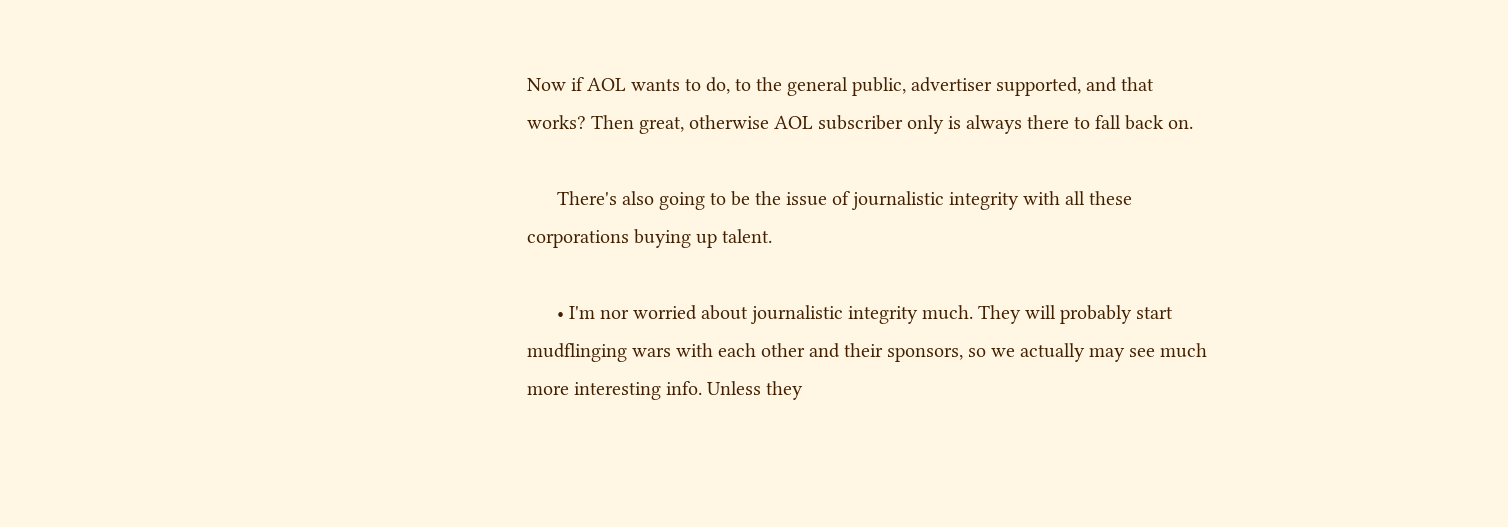Now if AOL wants to do, to the general public, advertiser supported, and that works? Then great, otherwise AOL subscriber only is always there to fall back on.

      There's also going to be the issue of journalistic integrity with all these corporations buying up talent.

      • I'm nor worried about journalistic integrity much. They will probably start mudflinging wars with each other and their sponsors, so we actually may see much more interesting info. Unless they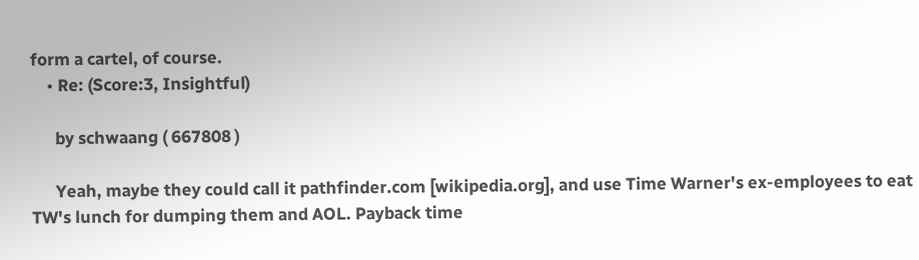form a cartel, of course.
    • Re: (Score:3, Insightful)

      by schwaang ( 667808 )

      Yeah, maybe they could call it pathfinder.com [wikipedia.org], and use Time Warner's ex-employees to eat TW's lunch for dumping them and AOL. Payback time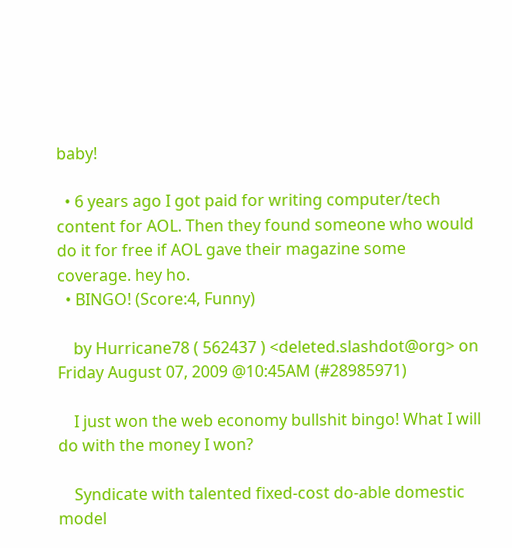baby!

  • 6 years ago I got paid for writing computer/tech content for AOL. Then they found someone who would do it for free if AOL gave their magazine some coverage. hey ho.
  • BINGO! (Score:4, Funny)

    by Hurricane78 ( 562437 ) <deleted.slashdot@org> on Friday August 07, 2009 @10:45AM (#28985971)

    I just won the web economy bullshit bingo! What I will do with the money I won?

    Syndicate with talented fixed-cost do-able domestic model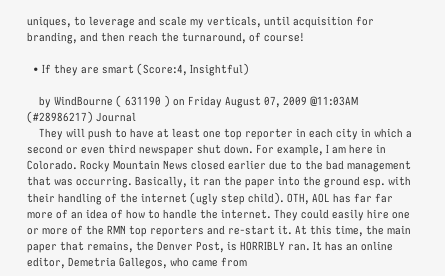uniques, to leverage and scale my verticals, until acquisition for branding, and then reach the turnaround, of course!

  • If they are smart (Score:4, Insightful)

    by WindBourne ( 631190 ) on Friday August 07, 2009 @11:03AM (#28986217) Journal
    They will push to have at least one top reporter in each city in which a second or even third newspaper shut down. For example, I am here in Colorado. Rocky Mountain News closed earlier due to the bad management that was occurring. Basically, it ran the paper into the ground esp. with their handling of the internet (ugly step child). OTH, AOL has far far more of an idea of how to handle the internet. They could easily hire one or more of the RMN top reporters and re-start it. At this time, the main paper that remains, the Denver Post, is HORRIBLY ran. It has an online editor, Demetria Gallegos, who came from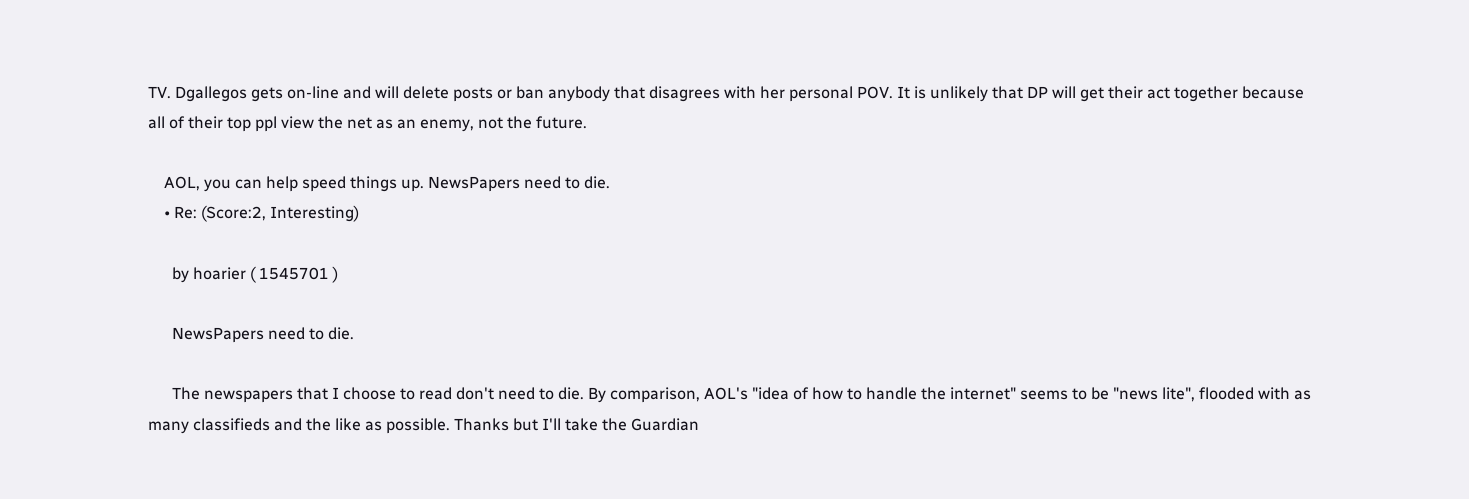TV. Dgallegos gets on-line and will delete posts or ban anybody that disagrees with her personal POV. It is unlikely that DP will get their act together because all of their top ppl view the net as an enemy, not the future.

    AOL, you can help speed things up. NewsPapers need to die.
    • Re: (Score:2, Interesting)

      by hoarier ( 1545701 )

      NewsPapers need to die.

      The newspapers that I choose to read don't need to die. By comparison, AOL's "idea of how to handle the internet" seems to be "news lite", flooded with as many classifieds and the like as possible. Thanks but I'll take the Guardian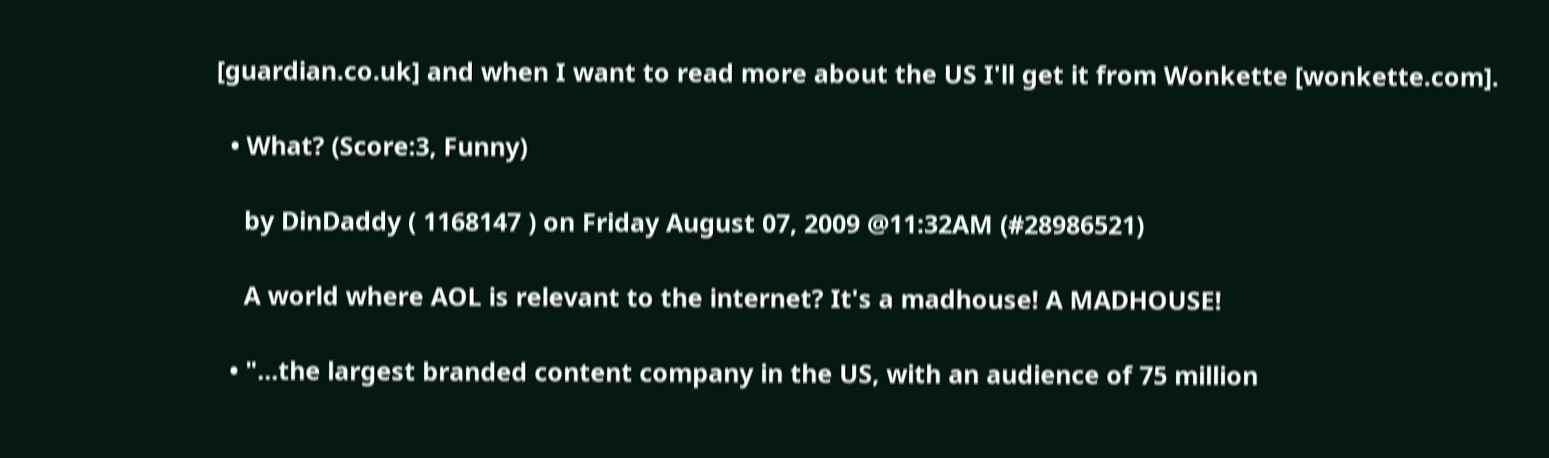[guardian.co.uk] and when I want to read more about the US I'll get it from Wonkette [wonkette.com].

  • What? (Score:3, Funny)

    by DinDaddy ( 1168147 ) on Friday August 07, 2009 @11:32AM (#28986521)

    A world where AOL is relevant to the internet? It's a madhouse! A MADHOUSE!

  • "...the largest branded content company in the US, with an audience of 75 million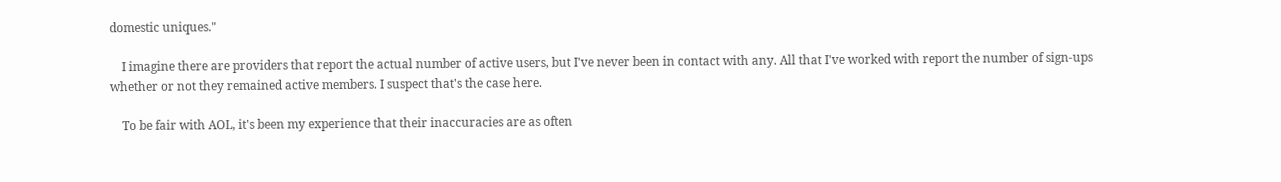domestic uniques."

    I imagine there are providers that report the actual number of active users, but I've never been in contact with any. All that I've worked with report the number of sign-ups whether or not they remained active members. I suspect that's the case here.

    To be fair with AOL, it's been my experience that their inaccuracies are as often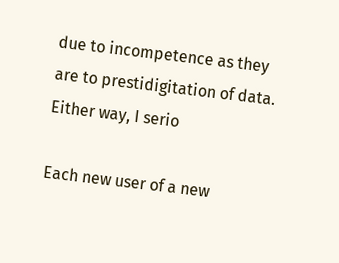due to incompetence as they are to prestidigitation of data. Either way, I serio

Each new user of a new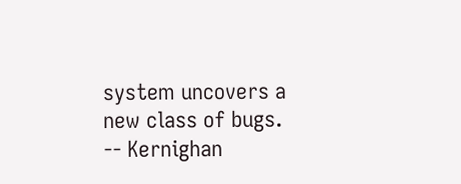system uncovers a new class of bugs. -- Kernighan